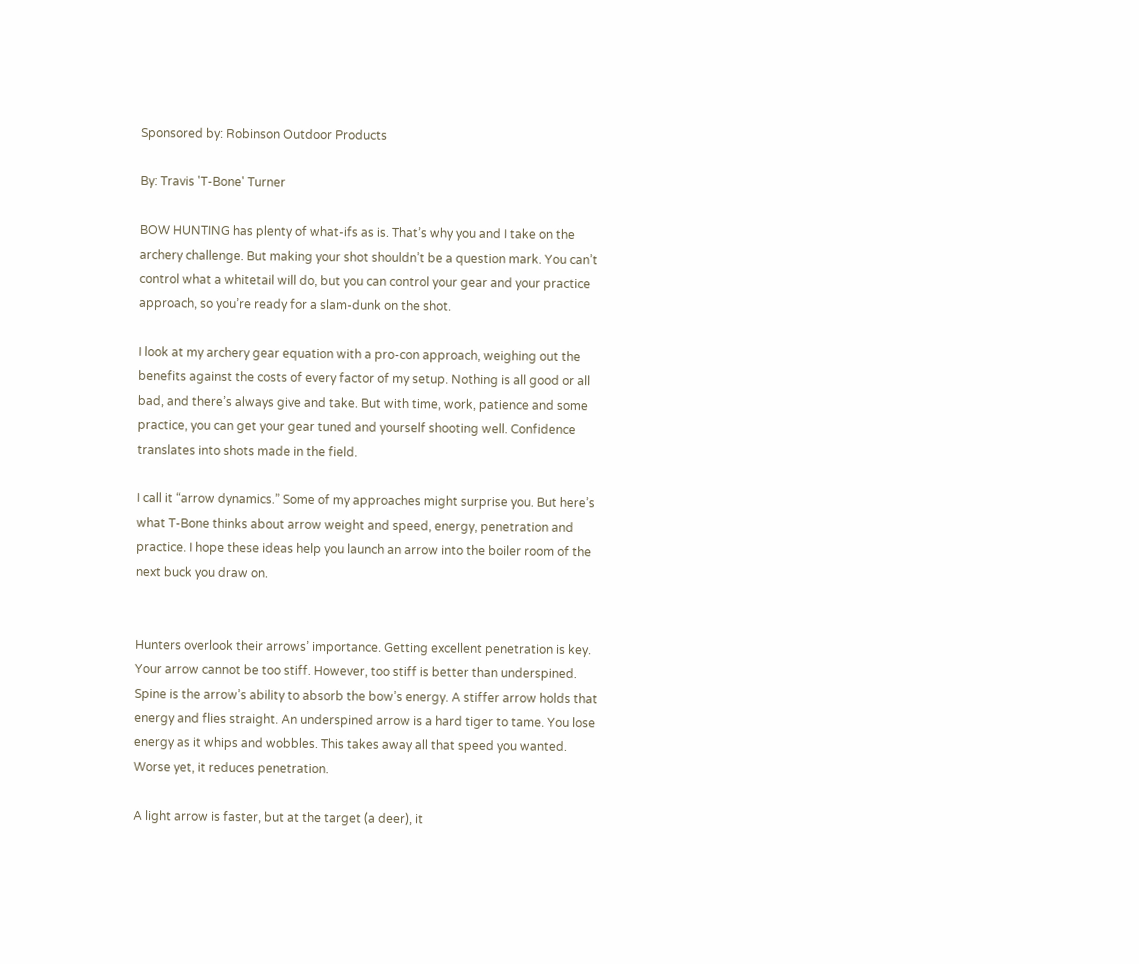Sponsored by: Robinson Outdoor Products

By: Travis 'T-Bone' Turner

BOW HUNTING has plenty of what-ifs as is. That’s why you and I take on the archery challenge. But making your shot shouldn’t be a question mark. You can’t control what a whitetail will do, but you can control your gear and your practice approach, so you’re ready for a slam-dunk on the shot.

I look at my archery gear equation with a pro-con approach, weighing out the benefits against the costs of every factor of my setup. Nothing is all good or all bad, and there’s always give and take. But with time, work, patience and some practice, you can get your gear tuned and yourself shooting well. Confidence translates into shots made in the field.

I call it “arrow dynamics.” Some of my approaches might surprise you. But here’s what T-Bone thinks about arrow weight and speed, energy, penetration and practice. I hope these ideas help you launch an arrow into the boiler room of the next buck you draw on.


Hunters overlook their arrows’ importance. Getting excellent penetration is key. Your arrow cannot be too stiff. However, too stiff is better than underspined. Spine is the arrow’s ability to absorb the bow’s energy. A stiffer arrow holds that energy and flies straight. An underspined arrow is a hard tiger to tame. You lose energy as it whips and wobbles. This takes away all that speed you wanted. Worse yet, it reduces penetration.

A light arrow is faster, but at the target (a deer), it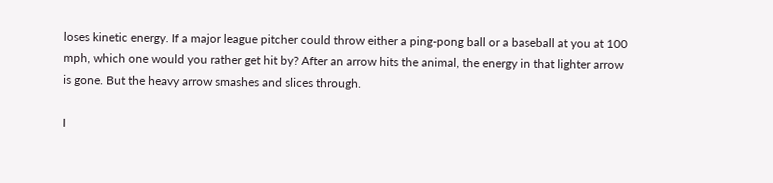loses kinetic energy. If a major league pitcher could throw either a ping-pong ball or a baseball at you at 100 mph, which one would you rather get hit by? After an arrow hits the animal, the energy in that lighter arrow is gone. But the heavy arrow smashes and slices through.

I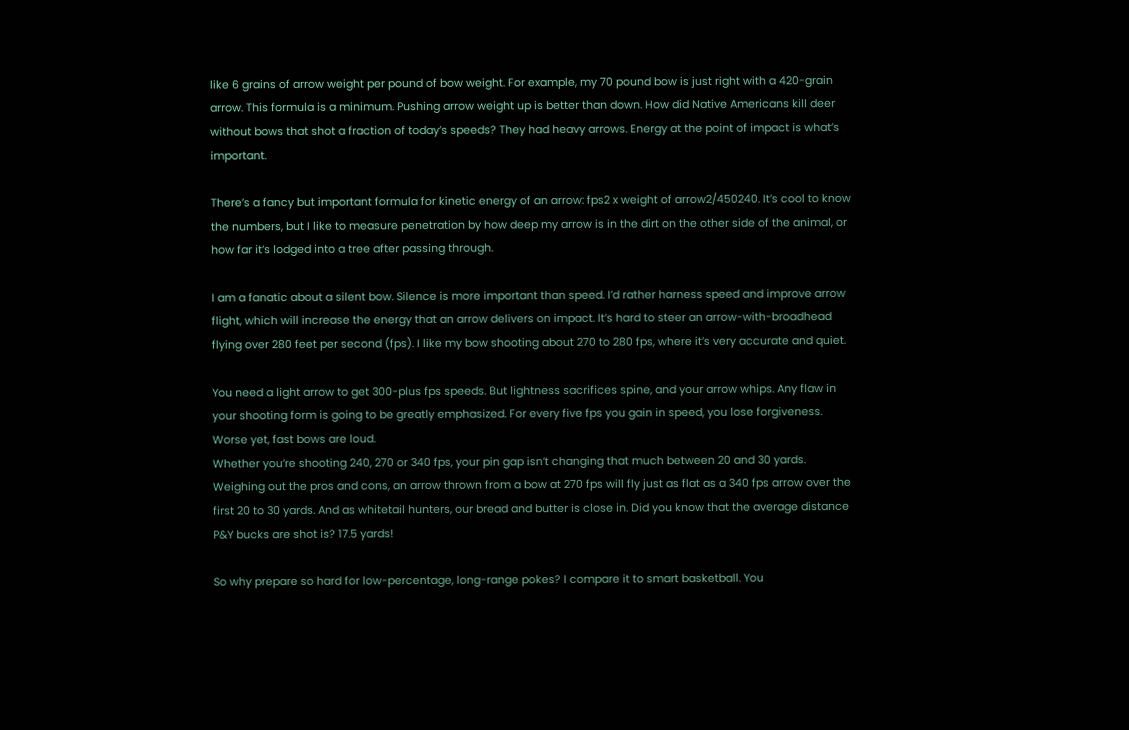like 6 grains of arrow weight per pound of bow weight. For example, my 70 pound bow is just right with a 420-grain arrow. This formula is a minimum. Pushing arrow weight up is better than down. How did Native Americans kill deer without bows that shot a fraction of today’s speeds? They had heavy arrows. Energy at the point of impact is what’s important.

There’s a fancy but important formula for kinetic energy of an arrow: fps2 x weight of arrow2/450240. It’s cool to know the numbers, but I like to measure penetration by how deep my arrow is in the dirt on the other side of the animal, or how far it’s lodged into a tree after passing through.

I am a fanatic about a silent bow. Silence is more important than speed. I’d rather harness speed and improve arrow flight, which will increase the energy that an arrow delivers on impact. It’s hard to steer an arrow-with-broadhead flying over 280 feet per second (fps). I like my bow shooting about 270 to 280 fps, where it’s very accurate and quiet.

You need a light arrow to get 300-plus fps speeds. But lightness sacrifices spine, and your arrow whips. Any flaw in your shooting form is going to be greatly emphasized. For every five fps you gain in speed, you lose forgiveness. Worse yet, fast bows are loud.
Whether you’re shooting 240, 270 or 340 fps, your pin gap isn’t changing that much between 20 and 30 yards. Weighing out the pros and cons, an arrow thrown from a bow at 270 fps will fly just as flat as a 340 fps arrow over the first 20 to 30 yards. And as whitetail hunters, our bread and butter is close in. Did you know that the average distance P&Y bucks are shot is? 17.5 yards!

So why prepare so hard for low-percentage, long-range pokes? I compare it to smart basketball. You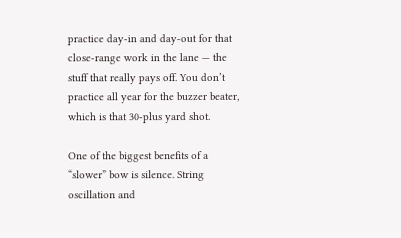practice day-in and day-out for that close-range work in the lane — the stuff that really pays off. You don’t practice all year for the buzzer beater, which is that 30-plus yard shot.

One of the biggest benefits of a “slower” bow is silence. String oscillation and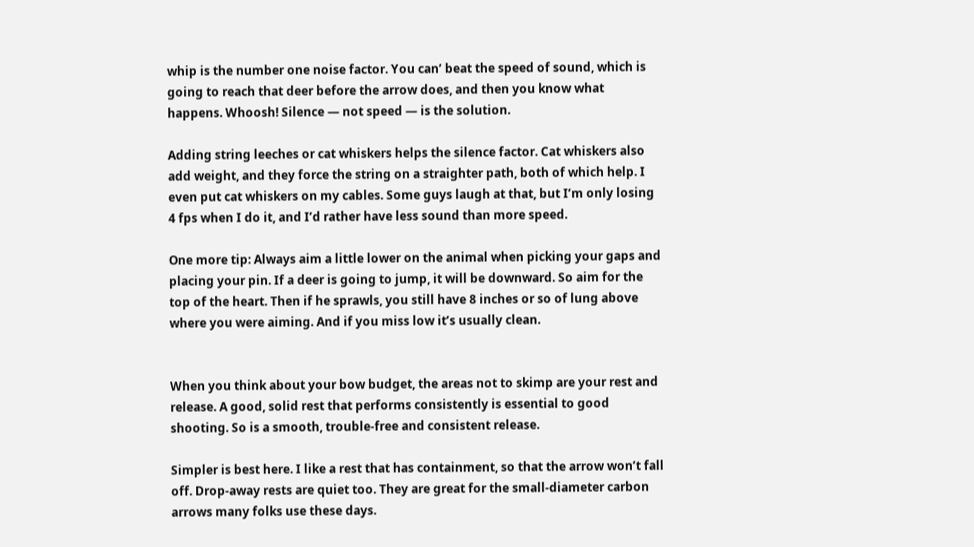whip is the number one noise factor. You can’ beat the speed of sound, which is going to reach that deer before the arrow does, and then you know what happens. Whoosh! Silence — not speed — is the solution.

Adding string leeches or cat whiskers helps the silence factor. Cat whiskers also add weight, and they force the string on a straighter path, both of which help. I even put cat whiskers on my cables. Some guys laugh at that, but I’m only losing 4 fps when I do it, and I’d rather have less sound than more speed.

One more tip: Always aim a little lower on the animal when picking your gaps and placing your pin. If a deer is going to jump, it will be downward. So aim for the top of the heart. Then if he sprawls, you still have 8 inches or so of lung above where you were aiming. And if you miss low it’s usually clean.


When you think about your bow budget, the areas not to skimp are your rest and release. A good, solid rest that performs consistently is essential to good shooting. So is a smooth, trouble-free and consistent release.

Simpler is best here. I like a rest that has containment, so that the arrow won’t fall off. Drop-away rests are quiet too. They are great for the small-diameter carbon arrows many folks use these days.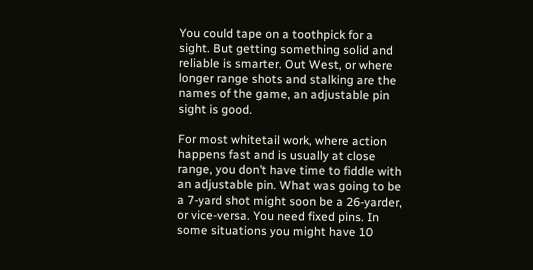You could tape on a toothpick for a sight. But getting something solid and reliable is smarter. Out West, or where longer range shots and stalking are the names of the game, an adjustable pin sight is good.

For most whitetail work, where action happens fast and is usually at close range, you don’t have time to fiddle with an adjustable pin. What was going to be a 7-yard shot might soon be a 26-yarder, or vice-versa. You need fixed pins. In some situations you might have 10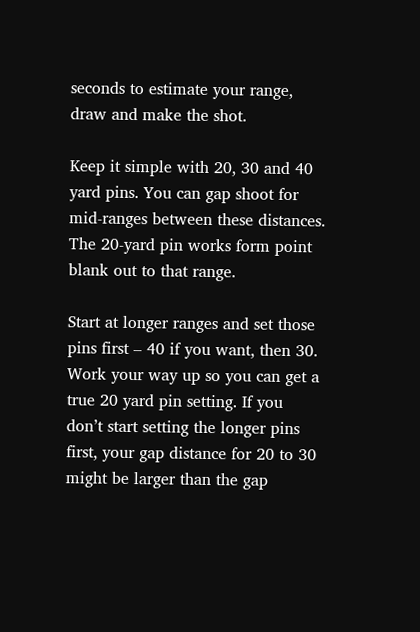seconds to estimate your range, draw and make the shot.

Keep it simple with 20, 30 and 40 yard pins. You can gap shoot for mid-ranges between these distances. The 20-yard pin works form point blank out to that range.

Start at longer ranges and set those pins first – 40 if you want, then 30. Work your way up so you can get a true 20 yard pin setting. If you don’t start setting the longer pins first, your gap distance for 20 to 30 might be larger than the gap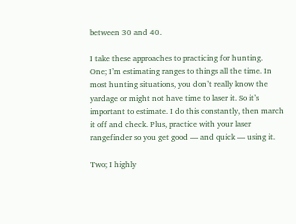between 30 and 40.

I take these approaches to practicing for hunting.
One; I’m estimating ranges to things all the time. In most hunting situations, you don’t really know the yardage or might not have time to laser it. So it’s important to estimate. I do this constantly, then march it off and check. Plus, practice with your laser rangefinder so you get good — and quick — using it.

Two; I highly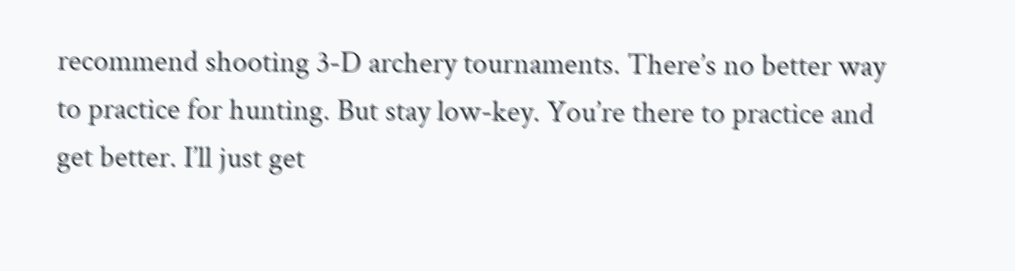recommend shooting 3-D archery tournaments. There’s no better way to practice for hunting. But stay low-key. You’re there to practice and get better. I’ll just get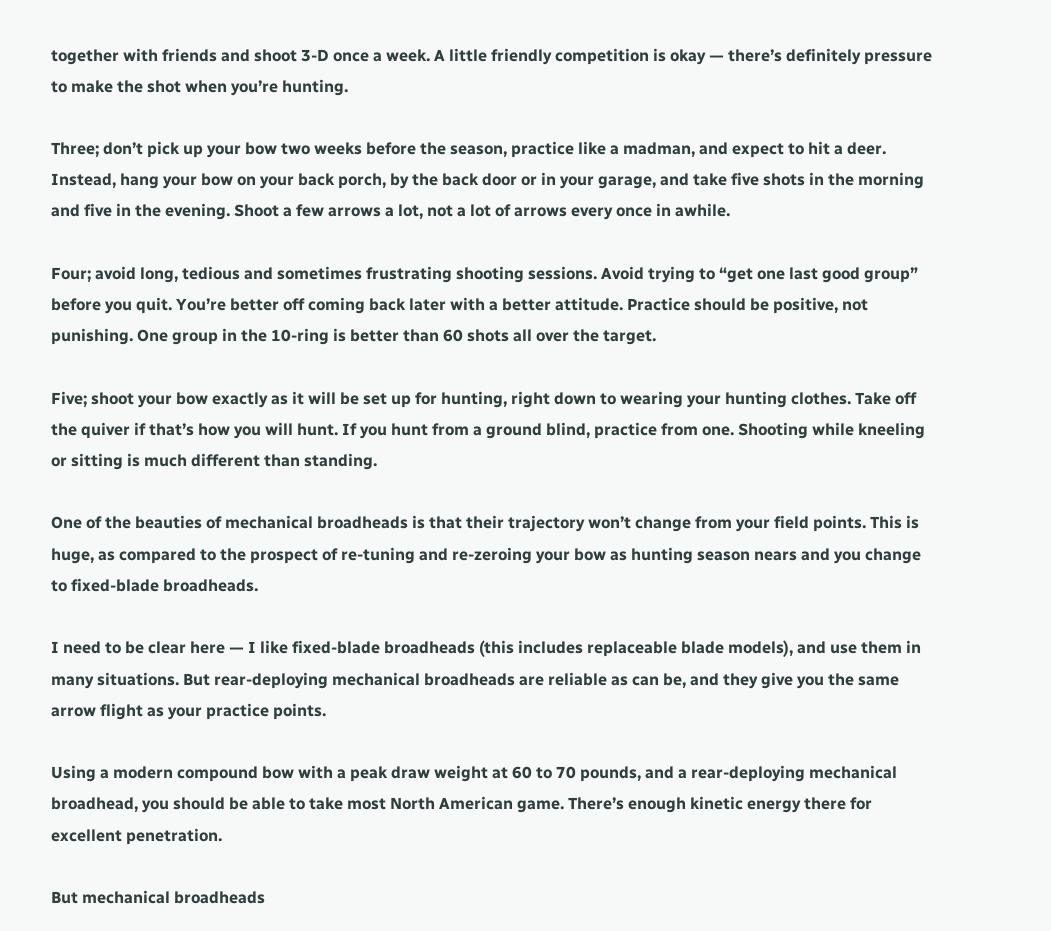together with friends and shoot 3-D once a week. A little friendly competition is okay — there’s definitely pressure to make the shot when you’re hunting.

Three; don’t pick up your bow two weeks before the season, practice like a madman, and expect to hit a deer. Instead, hang your bow on your back porch, by the back door or in your garage, and take five shots in the morning and five in the evening. Shoot a few arrows a lot, not a lot of arrows every once in awhile.

Four; avoid long, tedious and sometimes frustrating shooting sessions. Avoid trying to “get one last good group” before you quit. You’re better off coming back later with a better attitude. Practice should be positive, not punishing. One group in the 10-ring is better than 60 shots all over the target.

Five; shoot your bow exactly as it will be set up for hunting, right down to wearing your hunting clothes. Take off the quiver if that’s how you will hunt. If you hunt from a ground blind, practice from one. Shooting while kneeling or sitting is much different than standing.

One of the beauties of mechanical broadheads is that their trajectory won’t change from your field points. This is huge, as compared to the prospect of re-tuning and re-zeroing your bow as hunting season nears and you change to fixed-blade broadheads.

I need to be clear here — I like fixed-blade broadheads (this includes replaceable blade models), and use them in many situations. But rear-deploying mechanical broadheads are reliable as can be, and they give you the same arrow flight as your practice points.

Using a modern compound bow with a peak draw weight at 60 to 70 pounds, and a rear-deploying mechanical broadhead, you should be able to take most North American game. There’s enough kinetic energy there for excellent penetration.

But mechanical broadheads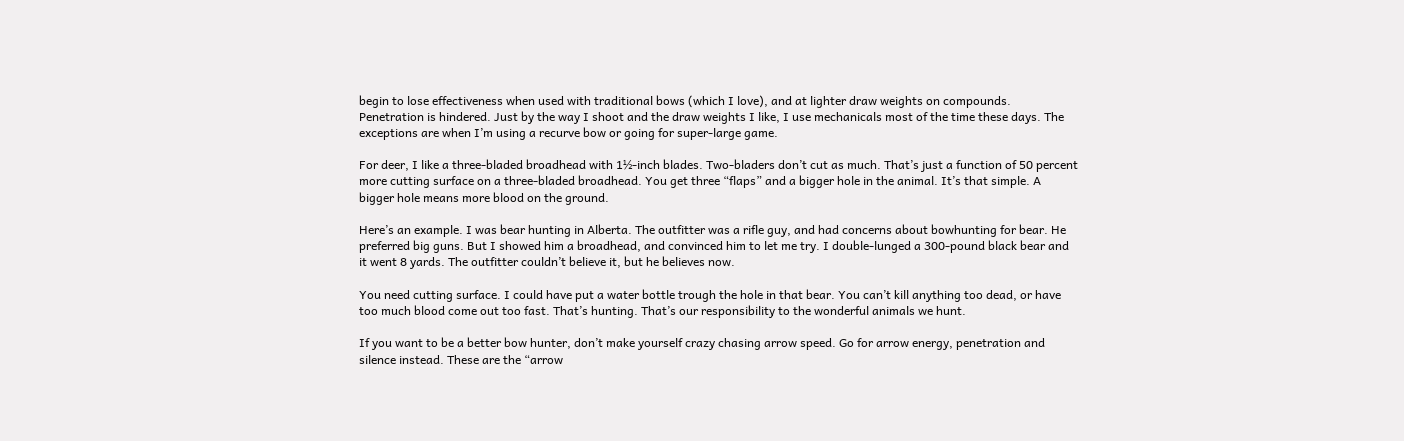begin to lose effectiveness when used with traditional bows (which I love), and at lighter draw weights on compounds. Penetration is hindered. Just by the way I shoot and the draw weights I like, I use mechanicals most of the time these days. The exceptions are when I’m using a recurve bow or going for super-large game.

For deer, I like a three-bladed broadhead with 1½-inch blades. Two-bladers don’t cut as much. That’s just a function of 50 percent more cutting surface on a three-bladed broadhead. You get three “flaps” and a bigger hole in the animal. It’s that simple. A bigger hole means more blood on the ground.

Here’s an example. I was bear hunting in Alberta. The outfitter was a rifle guy, and had concerns about bowhunting for bear. He preferred big guns. But I showed him a broadhead, and convinced him to let me try. I double-lunged a 300-pound black bear and it went 8 yards. The outfitter couldn’t believe it, but he believes now.

You need cutting surface. I could have put a water bottle trough the hole in that bear. You can’t kill anything too dead, or have too much blood come out too fast. That’s hunting. That’s our responsibility to the wonderful animals we hunt.

If you want to be a better bow hunter, don’t make yourself crazy chasing arrow speed. Go for arrow energy, penetration and silence instead. These are the “arrow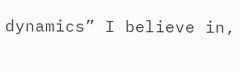dynamics” I believe in,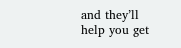and they’ll help you get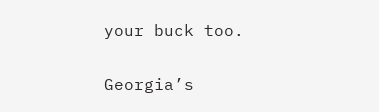your buck too.

Georgia’s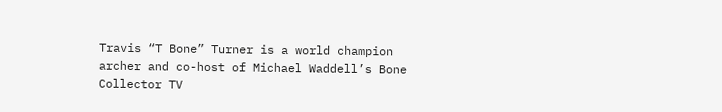Travis “T Bone” Turner is a world champion archer and co-host of Michael Waddell’s Bone Collector TV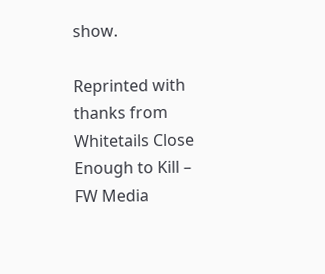show.

Reprinted with thanks from Whitetails Close Enough to Kill – FW Media